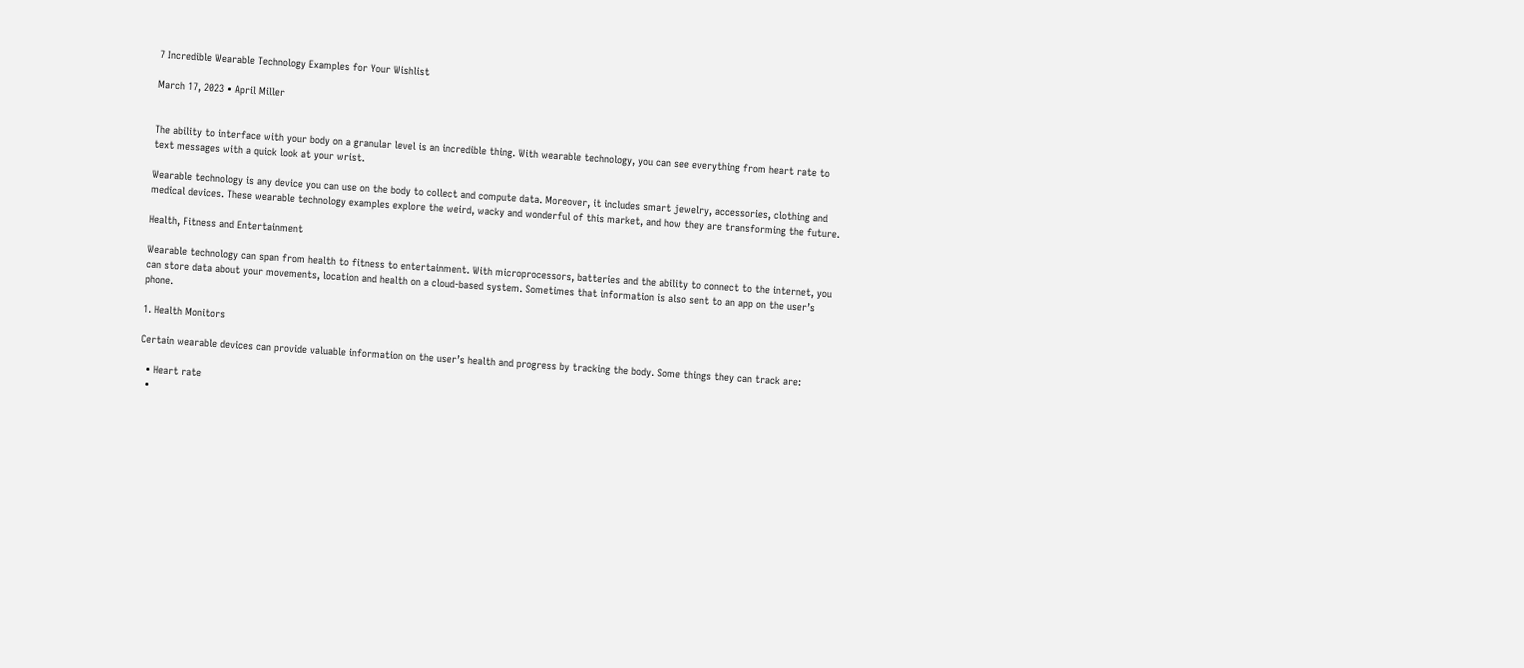7 Incredible Wearable Technology Examples for Your Wishlist

March 17, 2023 • April Miller


The ability to interface with your body on a granular level is an incredible thing. With wearable technology, you can see everything from heart rate to text messages with a quick look at your wrist.

Wearable technology is any device you can use on the body to collect and compute data. Moreover, it includes smart jewelry, accessories, clothing and medical devices. These wearable technology examples explore the weird, wacky and wonderful of this market, and how they are transforming the future.

Health, Fitness and Entertainment

Wearable technology can span from health to fitness to entertainment. With microprocessors, batteries and the ability to connect to the internet, you can store data about your movements, location and health on a cloud-based system. Sometimes that information is also sent to an app on the user’s phone.

1. Health Monitors

Certain wearable devices can provide valuable information on the user’s health and progress by tracking the body. Some things they can track are:

  • Heart rate
  •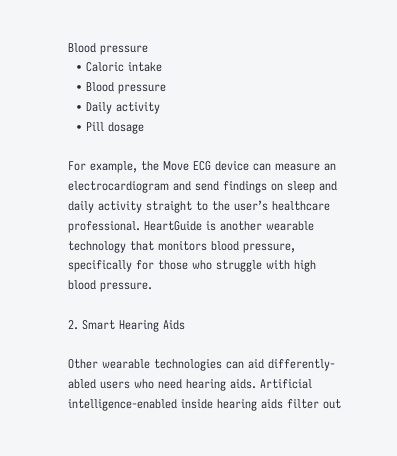Blood pressure
  • Caloric intake
  • Blood pressure
  • Daily activity
  • Pill dosage

For example, the Move ECG device can measure an electrocardiogram and send findings on sleep and daily activity straight to the user’s healthcare professional. HeartGuide is another wearable technology that monitors blood pressure, specifically for those who struggle with high blood pressure.

2. Smart Hearing Aids

Other wearable technologies can aid differently-abled users who need hearing aids. Artificial intelligence-enabled inside hearing aids filter out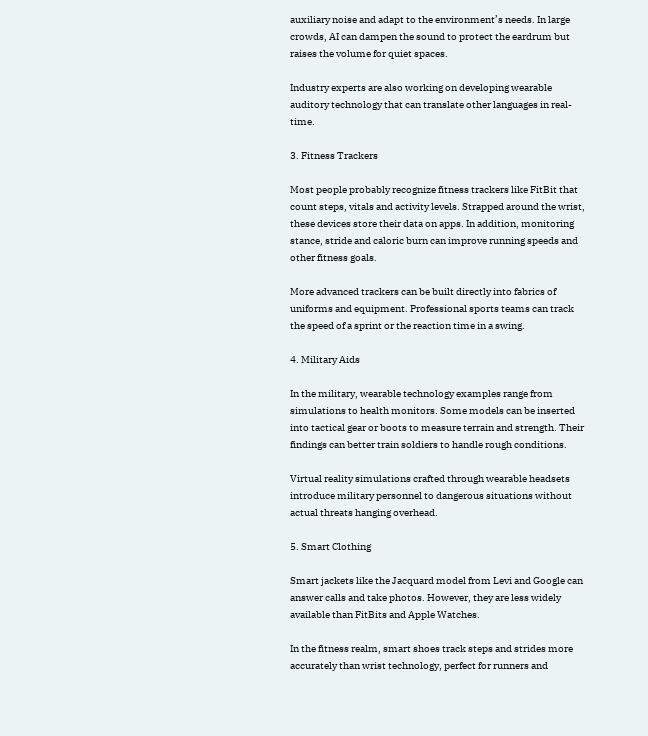auxiliary noise and adapt to the environment’s needs. In large crowds, AI can dampen the sound to protect the eardrum but raises the volume for quiet spaces.

Industry experts are also working on developing wearable auditory technology that can translate other languages in real-time.

3. Fitness Trackers

Most people probably recognize fitness trackers like FitBit that count steps, vitals and activity levels. Strapped around the wrist, these devices store their data on apps. In addition, monitoring stance, stride and caloric burn can improve running speeds and other fitness goals.

More advanced trackers can be built directly into fabrics of uniforms and equipment. Professional sports teams can track the speed of a sprint or the reaction time in a swing.

4. Military Aids

In the military, wearable technology examples range from simulations to health monitors. Some models can be inserted into tactical gear or boots to measure terrain and strength. Their findings can better train soldiers to handle rough conditions.

Virtual reality simulations crafted through wearable headsets introduce military personnel to dangerous situations without actual threats hanging overhead.

5. Smart Clothing

Smart jackets like the Jacquard model from Levi and Google can answer calls and take photos. However, they are less widely available than FitBits and Apple Watches.

In the fitness realm, smart shoes track steps and strides more accurately than wrist technology, perfect for runners and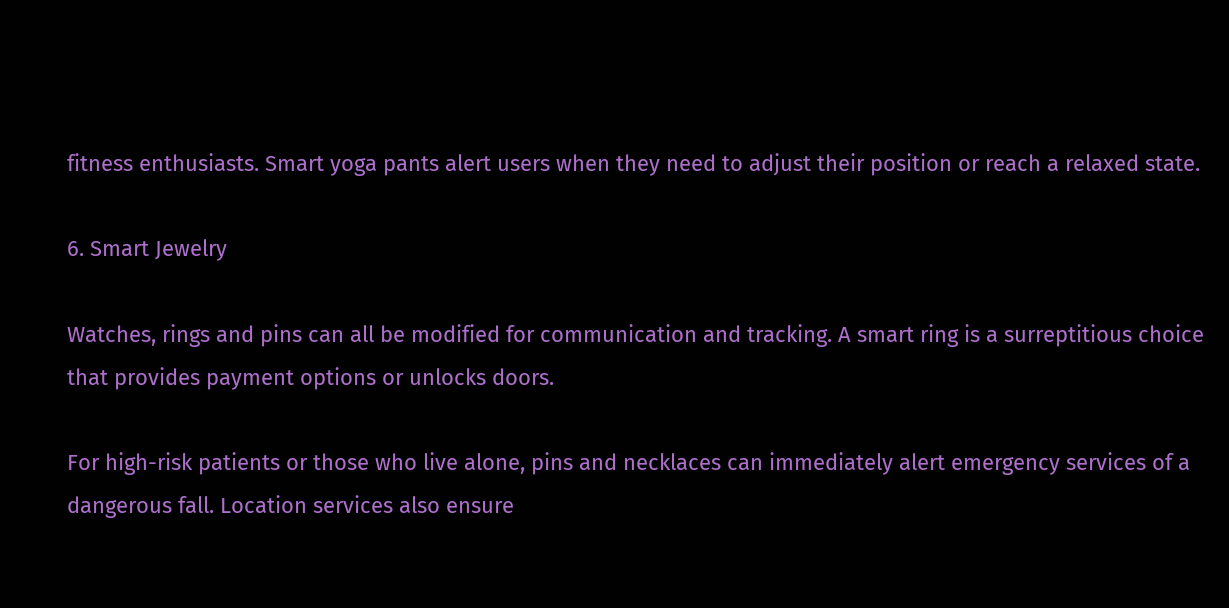fitness enthusiasts. Smart yoga pants alert users when they need to adjust their position or reach a relaxed state.

6. Smart Jewelry

Watches, rings and pins can all be modified for communication and tracking. A smart ring is a surreptitious choice that provides payment options or unlocks doors.

For high-risk patients or those who live alone, pins and necklaces can immediately alert emergency services of a dangerous fall. Location services also ensure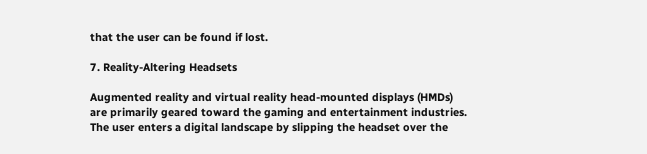that the user can be found if lost.

7. Reality-Altering Headsets

Augmented reality and virtual reality head-mounted displays (HMDs) are primarily geared toward the gaming and entertainment industries. The user enters a digital landscape by slipping the headset over the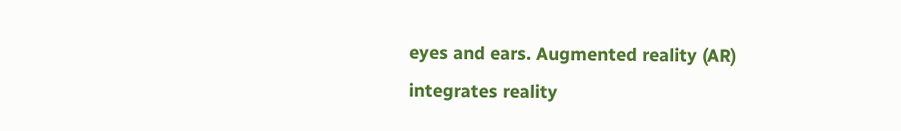eyes and ears. Augmented reality (AR) integrates reality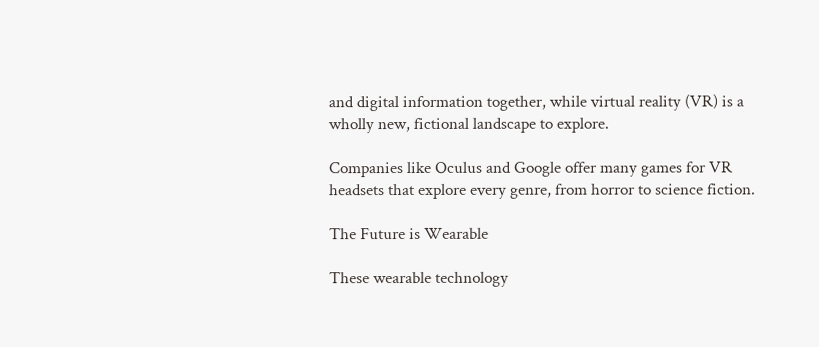and digital information together, while virtual reality (VR) is a wholly new, fictional landscape to explore.

Companies like Oculus and Google offer many games for VR headsets that explore every genre, from horror to science fiction.

The Future is Wearable

These wearable technology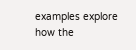examples explore how the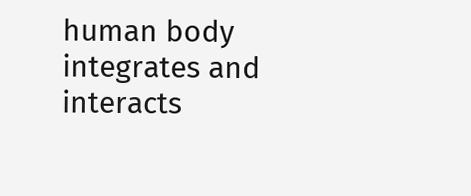human body integrates and interacts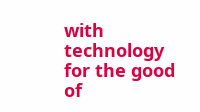with technology for the good of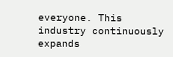everyone. This industry continuously expands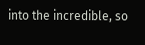into the incredible, so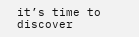it’s time to discover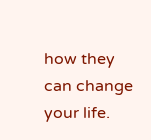how they can change your life.